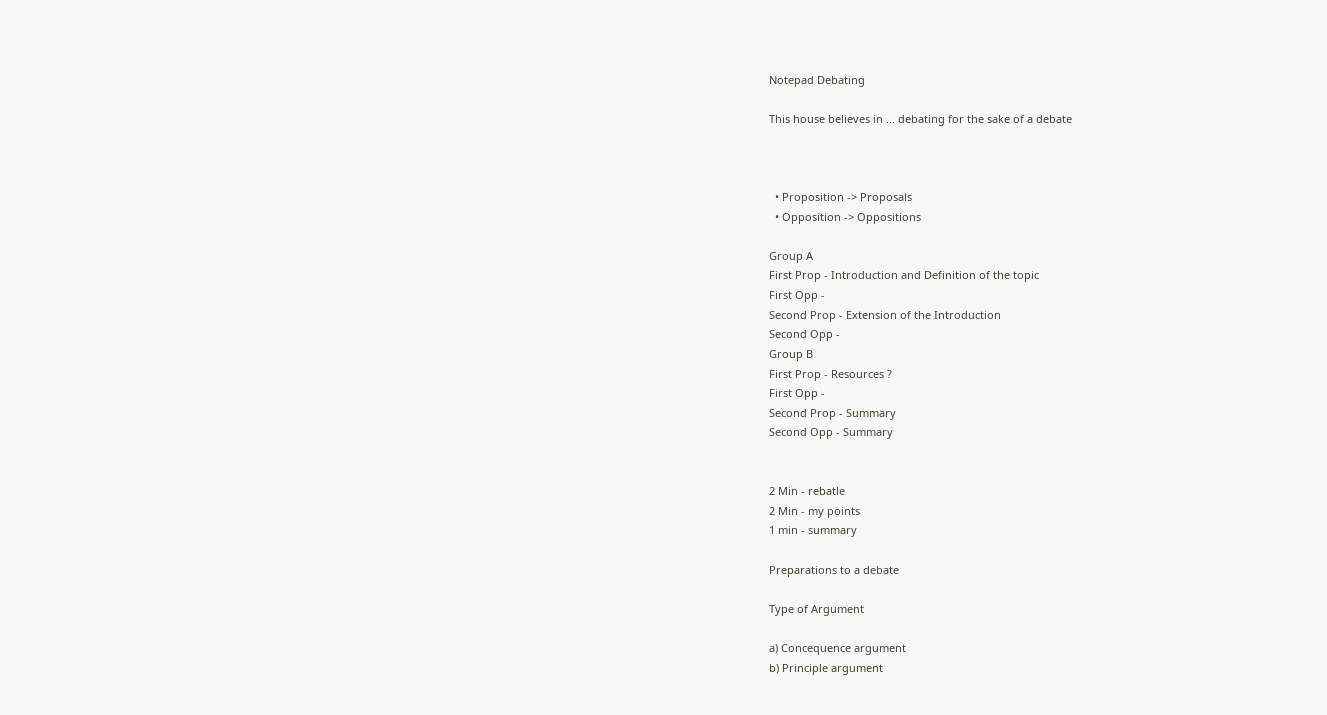Notepad Debating

This house believes in … debating for the sake of a debate



  • Proposition -> Proposals
  • Opposition -> Oppositions

Group A
First Prop - Introduction and Definition of the topic
First Opp -
Second Prop - Extension of the Introduction
Second Opp -
Group B
First Prop - Resources ?
First Opp -
Second Prop - Summary
Second Opp - Summary


2 Min - rebatle
2 Min - my points
1 min - summary

Preparations to a debate

Type of Argument

a) Concequence argument
b) Principle argument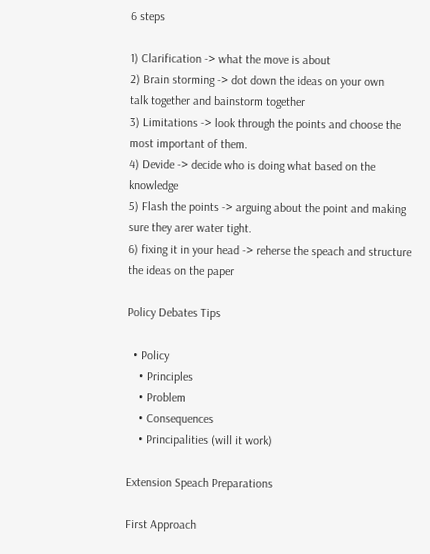6 steps

1) Clarification -> what the move is about
2) Brain storming -> dot down the ideas on your own
talk together and bainstorm together
3) Limitations -> look through the points and choose the most important of them.
4) Devide -> decide who is doing what based on the knowledge
5) Flash the points -> arguing about the point and making sure they arer water tight.
6) fixing it in your head -> reherse the speach and structure the ideas on the paper

Policy Debates Tips

  • Policy
    • Principles
    • Problem
    • Consequences
    • Principalities (will it work)

Extension Speach Preparations

First Approach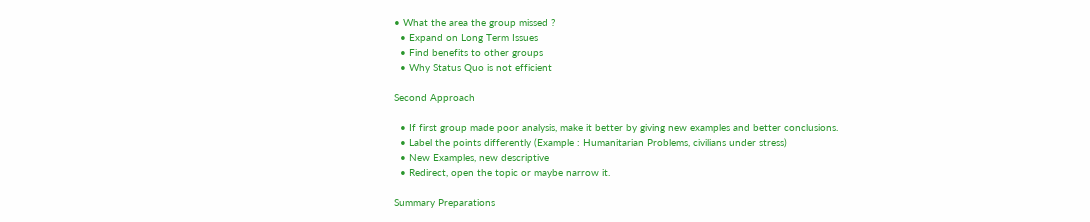• What the area the group missed ?
  • Expand on Long Term Issues
  • Find benefits to other groups
  • Why Status Quo is not efficient

Second Approach

  • If first group made poor analysis, make it better by giving new examples and better conclusions.
  • Label the points differently (Example : Humanitarian Problems, civilians under stress)
  • New Examples, new descriptive
  • Redirect, open the topic or maybe narrow it.

Summary Preparations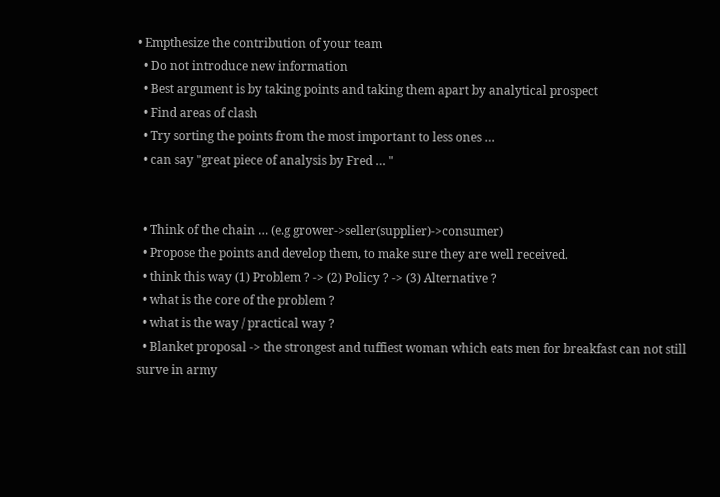• Empthesize the contribution of your team
  • Do not introduce new information
  • Best argument is by taking points and taking them apart by analytical prospect
  • Find areas of clash
  • Try sorting the points from the most important to less ones …
  • can say "great piece of analysis by Fred … "


  • Think of the chain … (e.g grower->seller(supplier)->consumer)
  • Propose the points and develop them, to make sure they are well received.
  • think this way (1) Problem ? -> (2) Policy ? -> (3) Alternative ?
  • what is the core of the problem ?
  • what is the way / practical way ?
  • Blanket proposal -> the strongest and tuffiest woman which eats men for breakfast can not still surve in army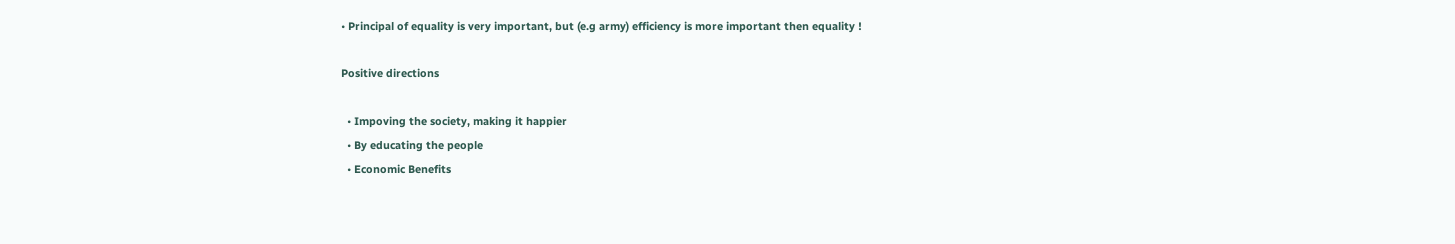• Principal of equality is very important, but (e.g army) efficiency is more important then equality !

Positive directions

  • Impoving the society, making it happier
  • By educating the people
  • Economic Benefits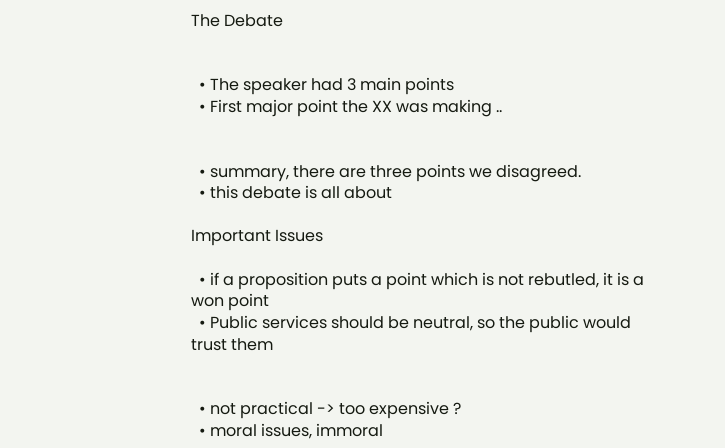The Debate


  • The speaker had 3 main points
  • First major point the XX was making ..


  • summary, there are three points we disagreed.
  • this debate is all about

Important Issues

  • if a proposition puts a point which is not rebutled, it is a won point
  • Public services should be neutral, so the public would trust them


  • not practical -> too expensive ?
  • moral issues, immoral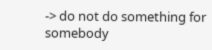-> do not do something for somebody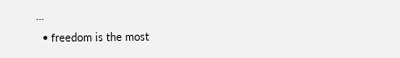…
  • freedom is the most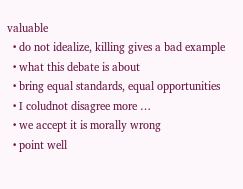valuable
  • do not idealize, killing gives a bad example
  • what this debate is about
  • bring equal standards, equal opportunities
  • I coludnot disagree more …
  • we accept it is morally wrong
  • point well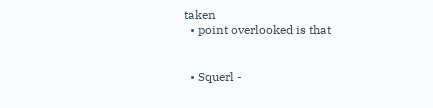taken
  • point overlooked is that


  • Squerl -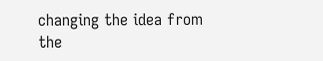changing the idea from the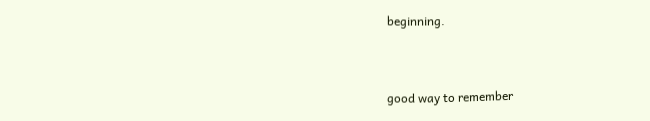beginning.


good way to remember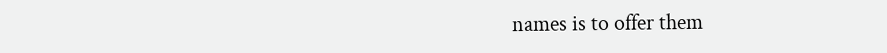names is to offer them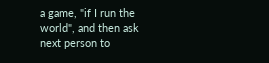a game, "if I run the world", and then ask next person to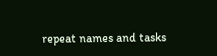repeat names and tasks